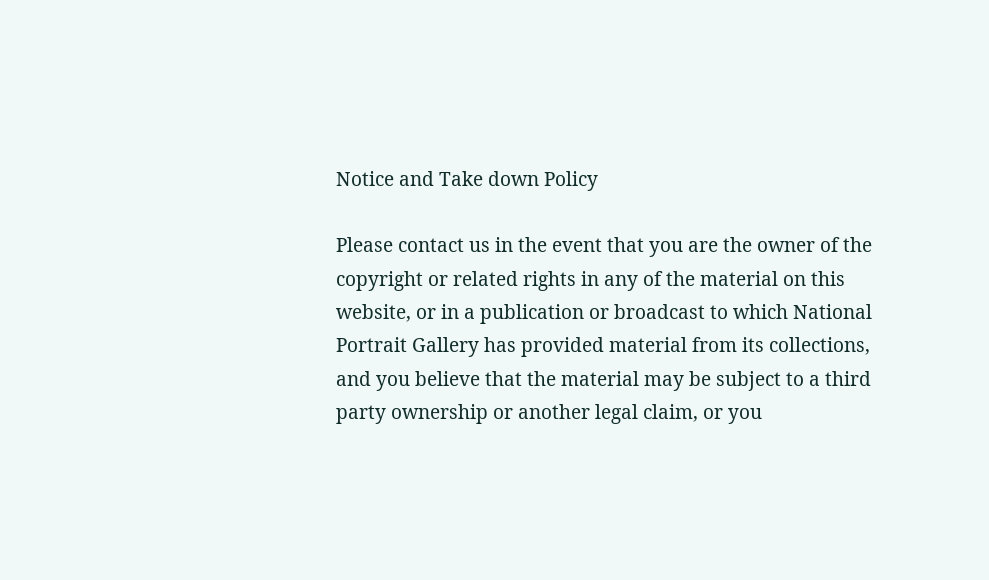Notice and Take down Policy

Please contact us in the event that you are the owner of the copyright or related rights in any of the material on this website, or in a publication or broadcast to which National Portrait Gallery has provided material from its collections, and you believe that the material may be subject to a third party ownership or another legal claim, or you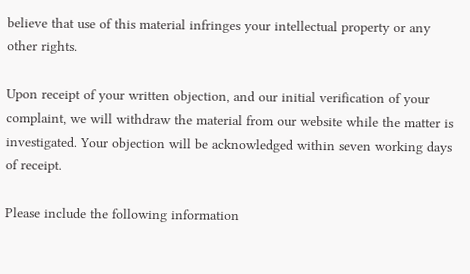believe that use of this material infringes your intellectual property or any other rights.

Upon receipt of your written objection, and our initial verification of your complaint, we will withdraw the material from our website while the matter is investigated. Your objection will be acknowledged within seven working days of receipt.

Please include the following information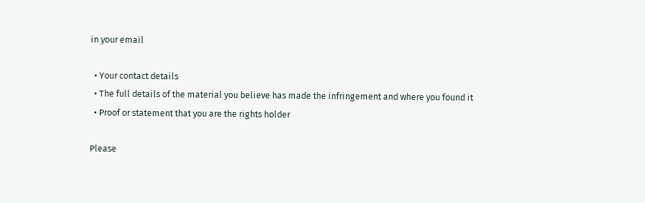in your email

  • Your contact details
  • The full details of the material you believe has made the infringement and where you found it
  • Proof or statement that you are the rights holder

Please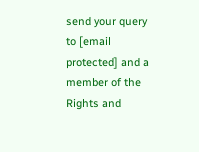send your query to [email protected] and a member of the Rights and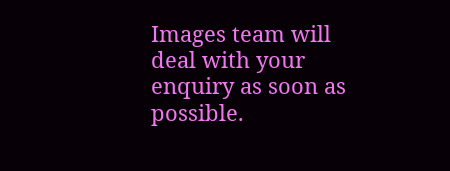Images team will deal with your enquiry as soon as possible.